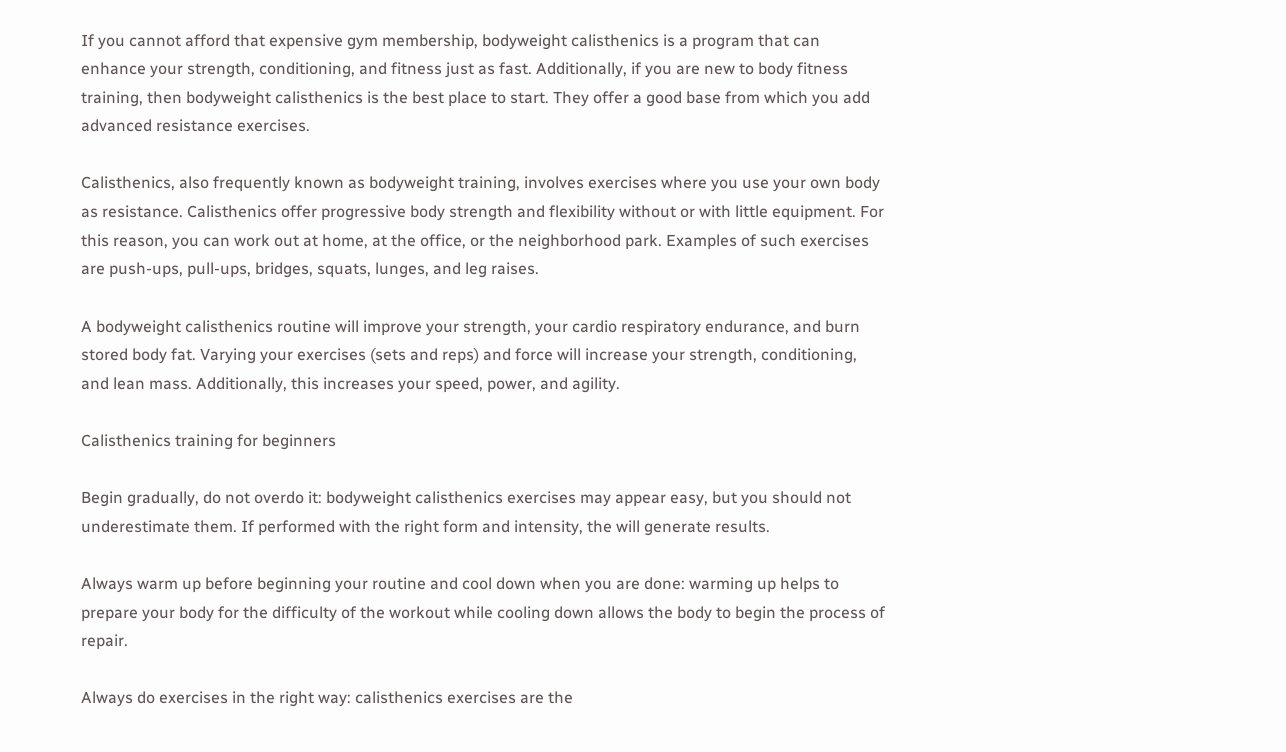If you cannot afford that expensive gym membership, bodyweight calisthenics is a program that can enhance your strength, conditioning, and fitness just as fast. Additionally, if you are new to body fitness training, then bodyweight calisthenics is the best place to start. They offer a good base from which you add advanced resistance exercises.

Calisthenics, also frequently known as bodyweight training, involves exercises where you use your own body as resistance. Calisthenics offer progressive body strength and flexibility without or with little equipment. For this reason, you can work out at home, at the office, or the neighborhood park. Examples of such exercises are push-ups, pull-ups, bridges, squats, lunges, and leg raises.

A bodyweight calisthenics routine will improve your strength, your cardio respiratory endurance, and burn stored body fat. Varying your exercises (sets and reps) and force will increase your strength, conditioning, and lean mass. Additionally, this increases your speed, power, and agility.

Calisthenics training for beginners

Begin gradually, do not overdo it: bodyweight calisthenics exercises may appear easy, but you should not underestimate them. If performed with the right form and intensity, the will generate results.

Always warm up before beginning your routine and cool down when you are done: warming up helps to prepare your body for the difficulty of the workout while cooling down allows the body to begin the process of repair.

Always do exercises in the right way: calisthenics exercises are the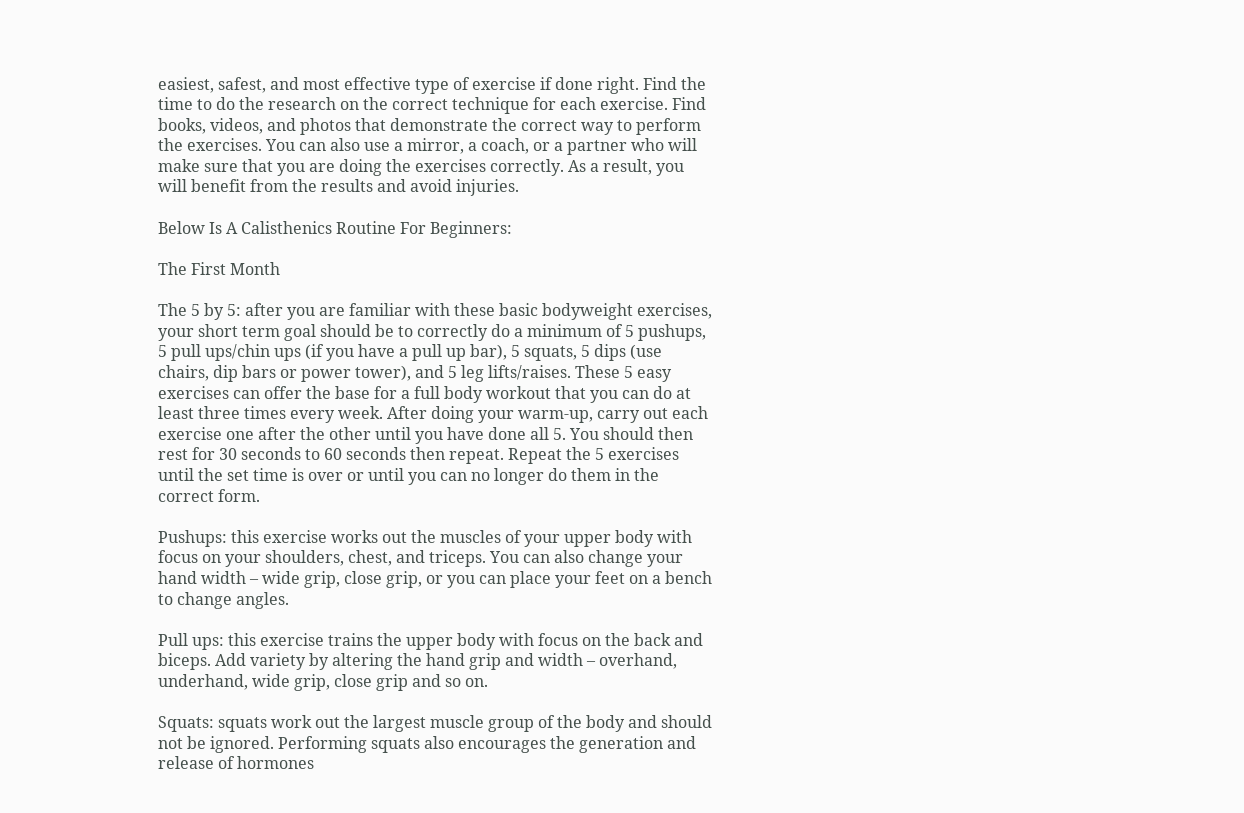easiest, safest, and most effective type of exercise if done right. Find the time to do the research on the correct technique for each exercise. Find books, videos, and photos that demonstrate the correct way to perform the exercises. You can also use a mirror, a coach, or a partner who will make sure that you are doing the exercises correctly. As a result, you will benefit from the results and avoid injuries.

Below Is A Calisthenics Routine For Beginners:

The First Month

The 5 by 5: after you are familiar with these basic bodyweight exercises, your short term goal should be to correctly do a minimum of 5 pushups, 5 pull ups/chin ups (if you have a pull up bar), 5 squats, 5 dips (use chairs, dip bars or power tower), and 5 leg lifts/raises. These 5 easy exercises can offer the base for a full body workout that you can do at least three times every week. After doing your warm-up, carry out each exercise one after the other until you have done all 5. You should then rest for 30 seconds to 60 seconds then repeat. Repeat the 5 exercises until the set time is over or until you can no longer do them in the correct form.

Pushups: this exercise works out the muscles of your upper body with focus on your shoulders, chest, and triceps. You can also change your hand width – wide grip, close grip, or you can place your feet on a bench to change angles.

Pull ups: this exercise trains the upper body with focus on the back and biceps. Add variety by altering the hand grip and width – overhand, underhand, wide grip, close grip and so on.

Squats: squats work out the largest muscle group of the body and should not be ignored. Performing squats also encourages the generation and release of hormones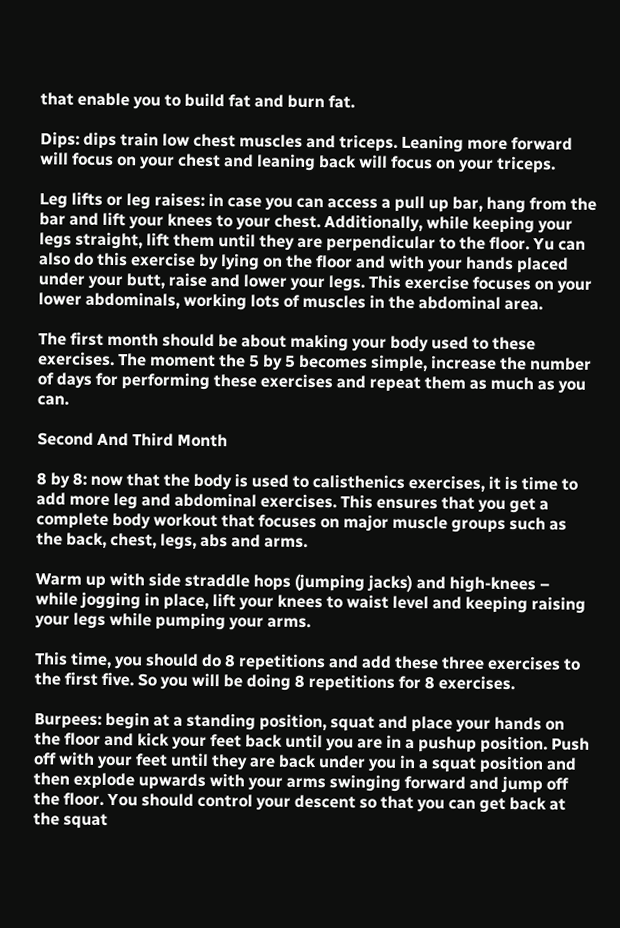that enable you to build fat and burn fat.

Dips: dips train low chest muscles and triceps. Leaning more forward will focus on your chest and leaning back will focus on your triceps.

Leg lifts or leg raises: in case you can access a pull up bar, hang from the bar and lift your knees to your chest. Additionally, while keeping your legs straight, lift them until they are perpendicular to the floor. Yu can also do this exercise by lying on the floor and with your hands placed under your butt, raise and lower your legs. This exercise focuses on your lower abdominals, working lots of muscles in the abdominal area.

The first month should be about making your body used to these exercises. The moment the 5 by 5 becomes simple, increase the number of days for performing these exercises and repeat them as much as you can.

Second And Third Month

8 by 8: now that the body is used to calisthenics exercises, it is time to add more leg and abdominal exercises. This ensures that you get a complete body workout that focuses on major muscle groups such as the back, chest, legs, abs and arms.

Warm up with side straddle hops (jumping jacks) and high-knees – while jogging in place, lift your knees to waist level and keeping raising your legs while pumping your arms.

This time, you should do 8 repetitions and add these three exercises to the first five. So you will be doing 8 repetitions for 8 exercises.

Burpees: begin at a standing position, squat and place your hands on the floor and kick your feet back until you are in a pushup position. Push off with your feet until they are back under you in a squat position and then explode upwards with your arms swinging forward and jump off the floor. You should control your descent so that you can get back at the squat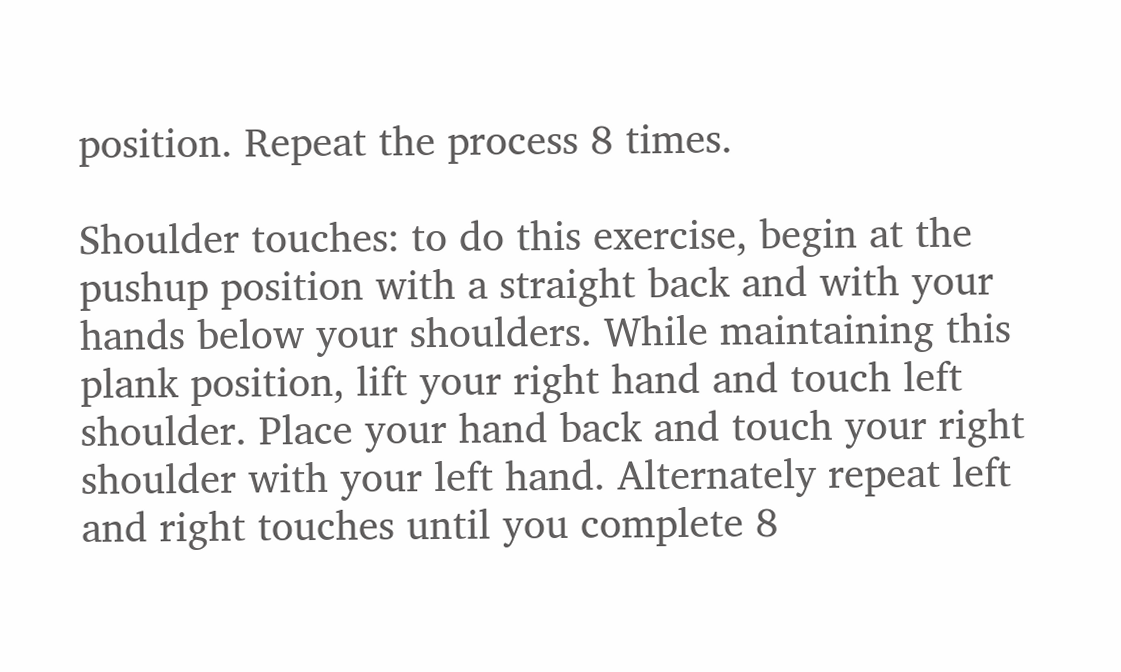position. Repeat the process 8 times.

Shoulder touches: to do this exercise, begin at the pushup position with a straight back and with your hands below your shoulders. While maintaining this plank position, lift your right hand and touch left shoulder. Place your hand back and touch your right shoulder with your left hand. Alternately repeat left and right touches until you complete 8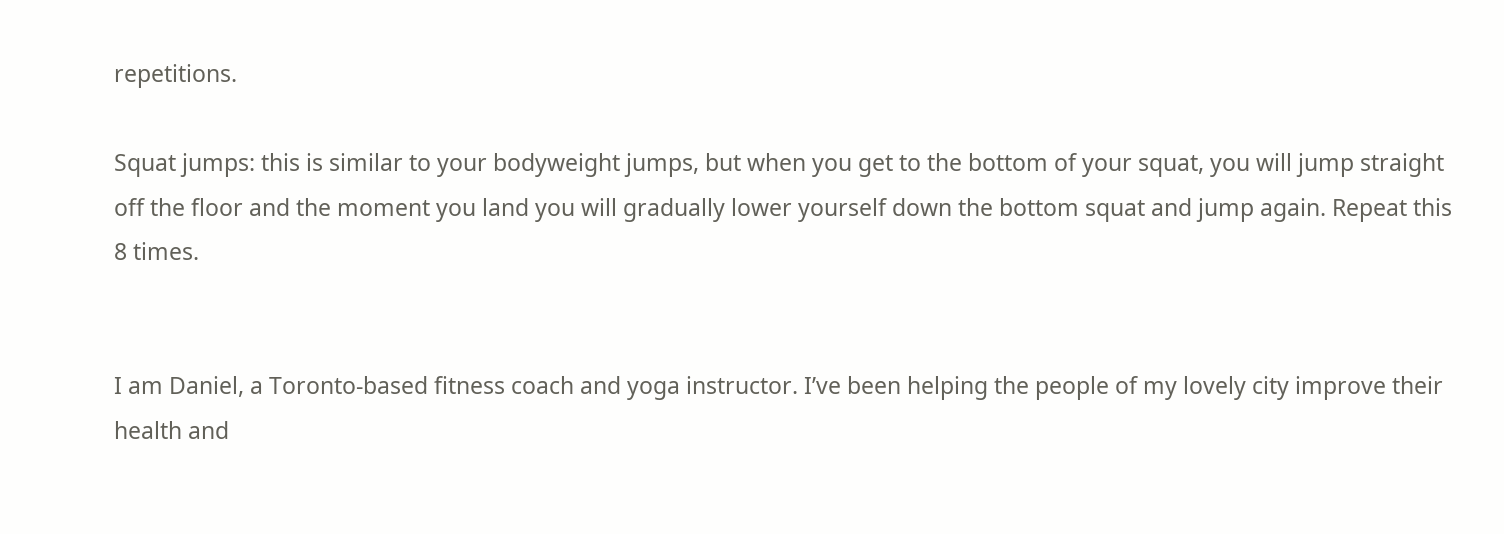repetitions.

Squat jumps: this is similar to your bodyweight jumps, but when you get to the bottom of your squat, you will jump straight off the floor and the moment you land you will gradually lower yourself down the bottom squat and jump again. Repeat this 8 times.


I am Daniel, a Toronto-based fitness coach and yoga instructor. I’ve been helping the people of my lovely city improve their health and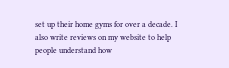set up their home gyms for over a decade. I also write reviews on my website to help people understand how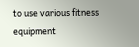to use various fitness equipment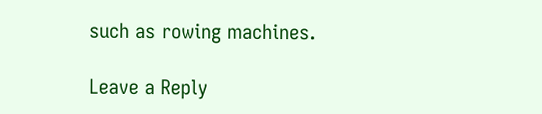such as rowing machines.

Leave a Reply